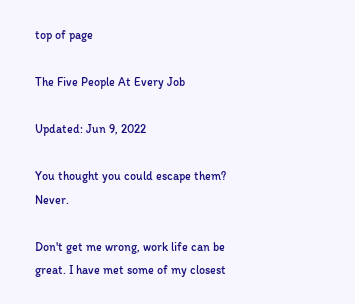top of page

The Five People At Every Job

Updated: Jun 9, 2022

You thought you could escape them? Never.

Don't get me wrong, work life can be great. I have met some of my closest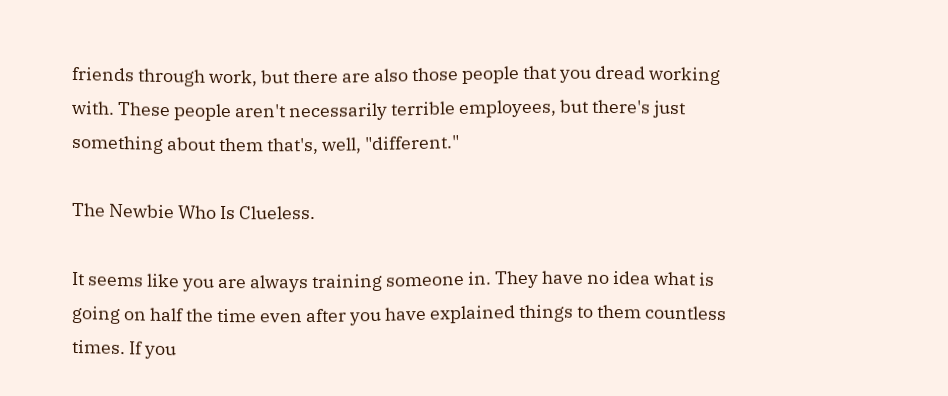friends through work, but there are also those people that you dread working with. These people aren't necessarily terrible employees, but there's just something about them that's, well, "different."

The Newbie Who Is Clueless.

It seems like you are always training someone in. They have no idea what is going on half the time even after you have explained things to them countless times. If you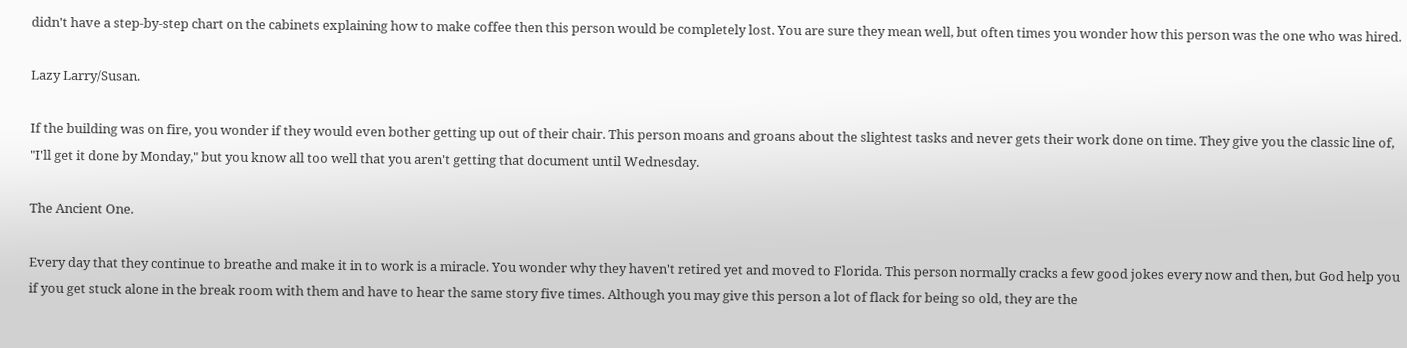didn't have a step-by-step chart on the cabinets explaining how to make coffee then this person would be completely lost. You are sure they mean well, but often times you wonder how this person was the one who was hired.

Lazy Larry/Susan.

If the building was on fire, you wonder if they would even bother getting up out of their chair. This person moans and groans about the slightest tasks and never gets their work done on time. They give you the classic line of, "I'll get it done by Monday," but you know all too well that you aren't getting that document until Wednesday.

The Ancient One.

Every day that they continue to breathe and make it in to work is a miracle. You wonder why they haven't retired yet and moved to Florida. This person normally cracks a few good jokes every now and then, but God help you if you get stuck alone in the break room with them and have to hear the same story five times. Although you may give this person a lot of flack for being so old, they are the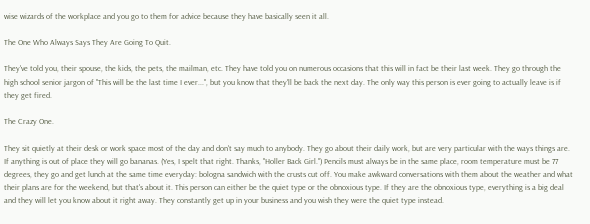wise wizards of the workplace and you go to them for advice because they have basically seen it all.

The One Who Always Says They Are Going To Quit.

They've told you, their spouse, the kids, the pets, the mailman, etc. They have told you on numerous occasions that this will in fact be their last week. They go through the high school senior jargon of "This will be the last time I ever...", but you know that they'll be back the next day. The only way this person is ever going to actually leave is if they get fired.

The Crazy One.

They sit quietly at their desk or work space most of the day and don't say much to anybody. They go about their daily work, but are very particular with the ways things are. If anything is out of place they will go bananas. (Yes, I spelt that right. Thanks, "Holler Back Girl.") Pencils must always be in the same place, room temperature must be 77 degrees, they go and get lunch at the same time everyday: bologna sandwich with the crusts cut off. You make awkward conversations with them about the weather and what their plans are for the weekend, but that's about it. This person can either be the quiet type or the obnoxious type. If they are the obnoxious type, everything is a big deal and they will let you know about it right away. They constantly get up in your business and you wish they were the quiet type instead.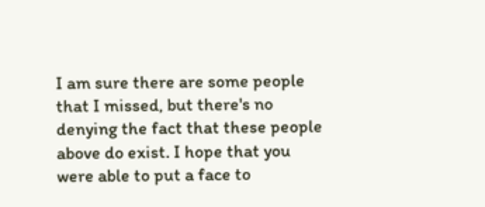I am sure there are some people that I missed, but there's no denying the fact that these people above do exist. I hope that you were able to put a face to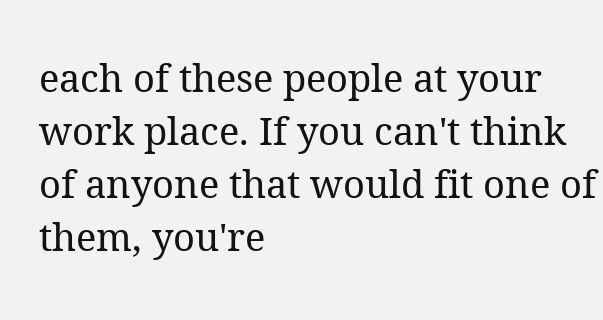each of these people at your work place. If you can't think of anyone that would fit one of them, you're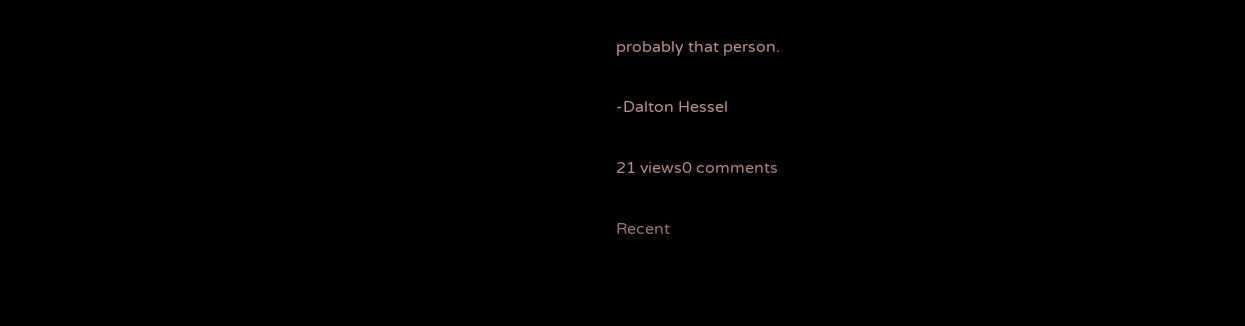probably that person.

-Dalton Hessel

21 views0 comments

Recent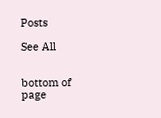Posts

See All


bottom of page